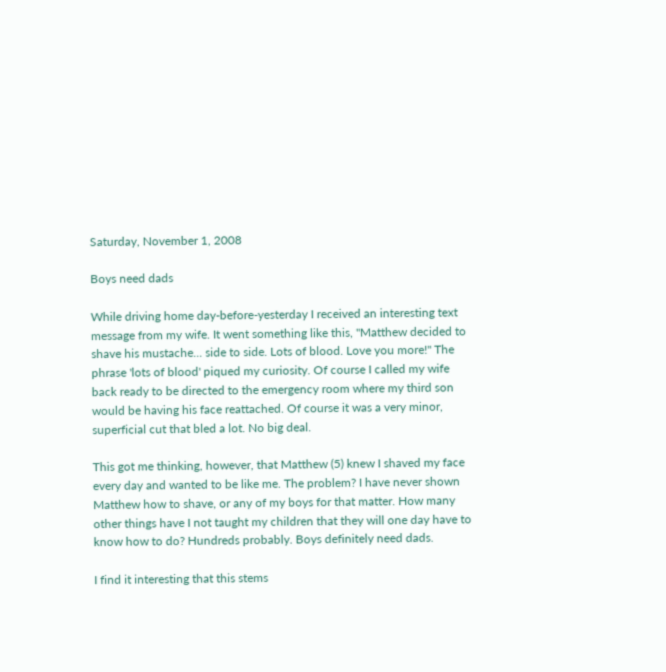Saturday, November 1, 2008

Boys need dads

While driving home day-before-yesterday I received an interesting text message from my wife. It went something like this, "Matthew decided to shave his mustache... side to side. Lots of blood. Love you more!" The phrase 'lots of blood' piqued my curiosity. Of course I called my wife back ready to be directed to the emergency room where my third son would be having his face reattached. Of course it was a very minor, superficial cut that bled a lot. No big deal.

This got me thinking, however, that Matthew (5) knew I shaved my face every day and wanted to be like me. The problem? I have never shown Matthew how to shave, or any of my boys for that matter. How many other things have I not taught my children that they will one day have to know how to do? Hundreds probably. Boys definitely need dads.

I find it interesting that this stems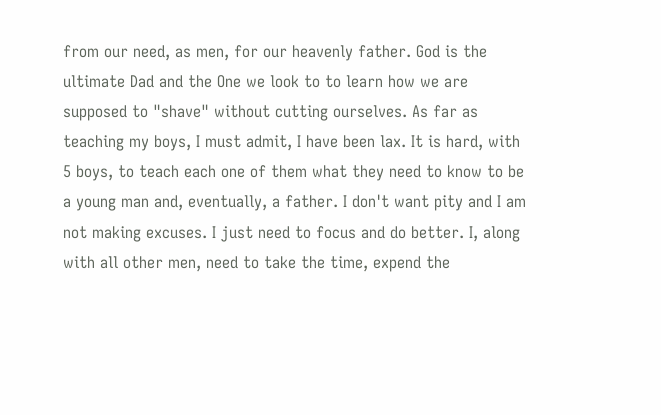from our need, as men, for our heavenly father. God is the ultimate Dad and the One we look to to learn how we are supposed to "shave" without cutting ourselves. As far as teaching my boys, I must admit, I have been lax. It is hard, with 5 boys, to teach each one of them what they need to know to be a young man and, eventually, a father. I don't want pity and I am not making excuses. I just need to focus and do better. I, along with all other men, need to take the time, expend the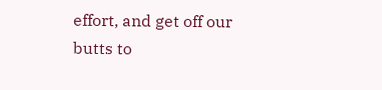effort, and get off our butts to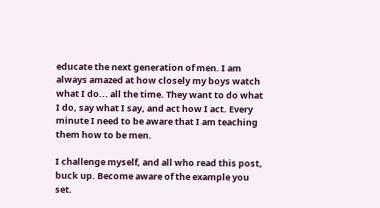educate the next generation of men. I am always amazed at how closely my boys watch what I do... all the time. They want to do what I do, say what I say, and act how I act. Every minute I need to be aware that I am teaching them how to be men.

I challenge myself, and all who read this post, buck up. Become aware of the example you set.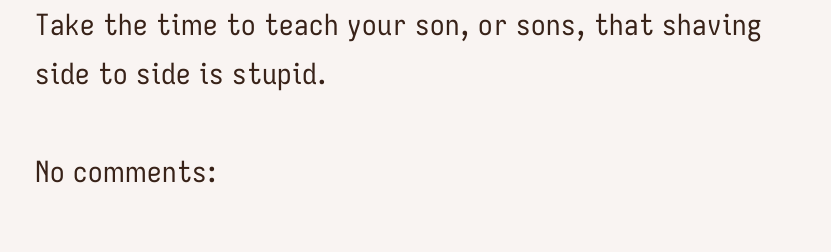Take the time to teach your son, or sons, that shaving side to side is stupid.

No comments: